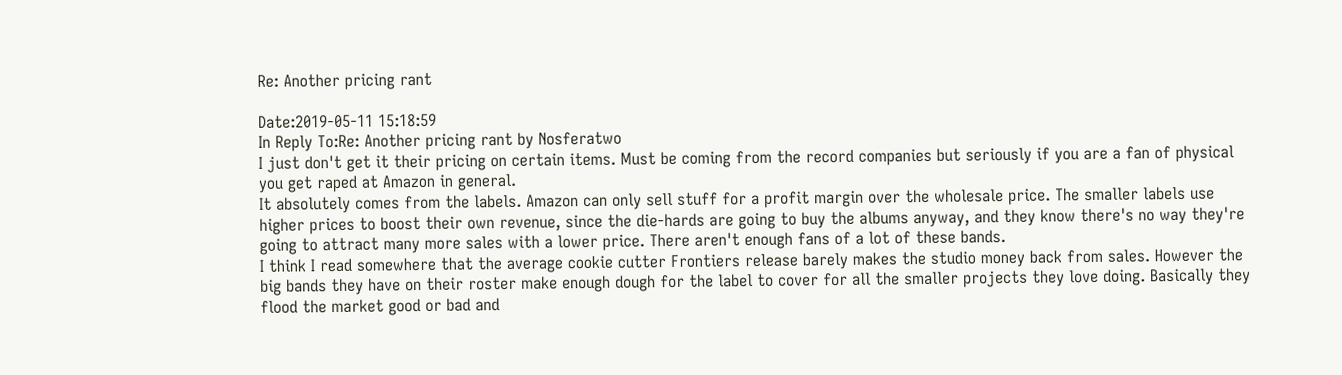Re: Another pricing rant

Date:2019-05-11 15:18:59
In Reply To:Re: Another pricing rant by Nosferatwo
I just don't get it their pricing on certain items. Must be coming from the record companies but seriously if you are a fan of physical you get raped at Amazon in general.
It absolutely comes from the labels. Amazon can only sell stuff for a profit margin over the wholesale price. The smaller labels use higher prices to boost their own revenue, since the die-hards are going to buy the albums anyway, and they know there's no way they're going to attract many more sales with a lower price. There aren't enough fans of a lot of these bands.
I think I read somewhere that the average cookie cutter Frontiers release barely makes the studio money back from sales. However the big bands they have on their roster make enough dough for the label to cover for all the smaller projects they love doing. Basically they flood the market good or bad and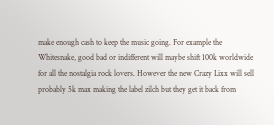make enough cash to keep the music going. For example the Whitesnake, good bad or indifferent will maybe shift 100k worldwide for all the nostalgia rock lovers. However the new Crazy Lixx will sell probably 5k max making the label zilch but they get it back from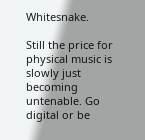Whitesnake.

Still the price for physical music is slowly just becoming untenable. Go digital or be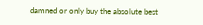damned or only buy the absolute best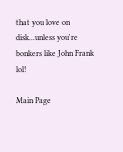that you love on disk...unless you're bonkers like John Frank lol!

Main Page